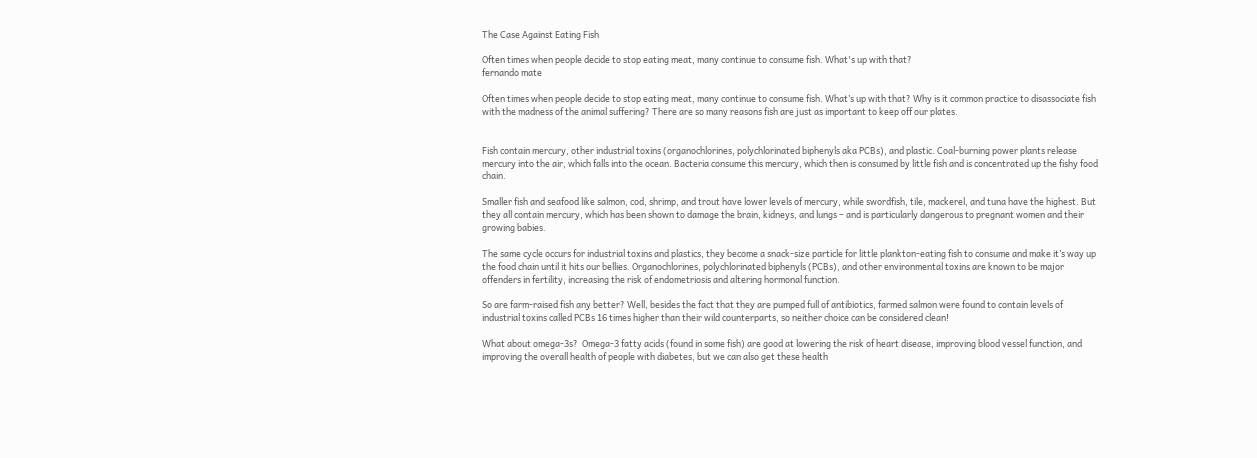The Case Against Eating Fish

Often times when people decide to stop eating meat, many continue to consume fish. What's up with that?
fernando mate

Often times when people decide to stop eating meat, many continue to consume fish. What’s up with that? Why is it common practice to disassociate fish with the madness of the animal suffering? There are so many reasons fish are just as important to keep off our plates.


Fish contain mercury, other industrial toxins (organochlorines, polychlorinated biphenyls aka PCBs), and plastic. Coal-burning power plants release mercury into the air, which falls into the ocean. Bacteria consume this mercury, which then is consumed by little fish and is concentrated up the fishy food chain.

Smaller fish and seafood like salmon, cod, shrimp, and trout have lower levels of mercury, while swordfish, tile, mackerel, and tuna have the highest. But they all contain mercury, which has been shown to damage the brain, kidneys, and lungs – and is particularly dangerous to pregnant women and their growing babies.

The same cycle occurs for industrial toxins and plastics, they become a snack-size particle for little plankton-eating fish to consume and make it’s way up the food chain until it hits our bellies. Organochlorines, polychlorinated biphenyls (PCBs), and other environmental toxins are known to be major offenders in fertility, increasing the risk of endometriosis and altering hormonal function.

So are farm-raised fish any better? Well, besides the fact that they are pumped full of antibiotics, farmed salmon were found to contain levels of industrial toxins called PCBs 16 times higher than their wild counterparts, so neither choice can be considered clean!

What about omega-3s?  Omega-3 fatty acids (found in some fish) are good at lowering the risk of heart disease, improving blood vessel function, and improving the overall health of people with diabetes, but we can also get these health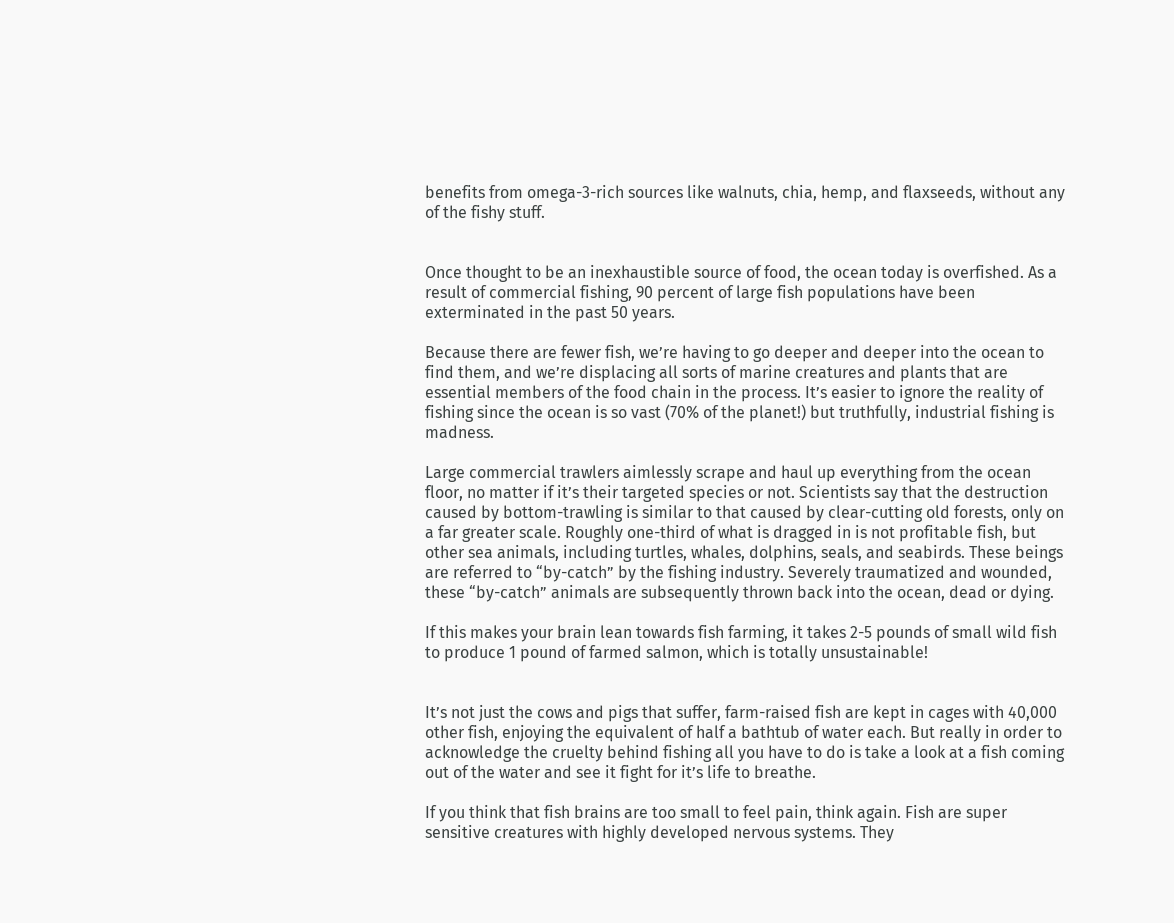benefits from omega-3-rich sources like walnuts, chia, hemp, and flaxseeds, without any of the fishy stuff.


Once thought to be an inexhaustible source of food, the ocean today is overfished. As a result of commercial fishing, 90 percent of large fish populations have been exterminated in the past 50 years.

Because there are fewer fish, we’re having to go deeper and deeper into the ocean to find them, and we’re displacing all sorts of marine creatures and plants that are essential members of the food chain in the process. It’s easier to ignore the reality of fishing since the ocean is so vast (70% of the planet!) but truthfully, industrial fishing is madness.

Large commercial trawlers aimlessly scrape and haul up everything from the ocean floor, no matter if it’s their targeted species or not. Scientists say that the destruction caused by bottom-trawling is similar to that caused by clear-cutting old forests, only on a far greater scale. Roughly one-third of what is dragged in is not profitable fish, but other sea animals, including turtles, whales, dolphins, seals, and seabirds. These beings are referred to “by-catch” by the fishing industry. Severely traumatized and wounded, these “by-catch” animals are subsequently thrown back into the ocean, dead or dying.

If this makes your brain lean towards fish farming, it takes 2-5 pounds of small wild fish to produce 1 pound of farmed salmon, which is totally unsustainable!


It’s not just the cows and pigs that suffer, farm-raised fish are kept in cages with 40,000 other fish, enjoying the equivalent of half a bathtub of water each. But really in order to acknowledge the cruelty behind fishing all you have to do is take a look at a fish coming out of the water and see it fight for it’s life to breathe.

If you think that fish brains are too small to feel pain, think again. Fish are super sensitive creatures with highly developed nervous systems. They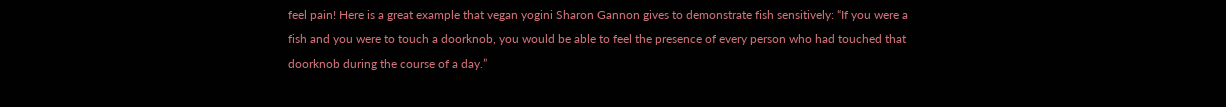feel pain! Here is a great example that vegan yogini Sharon Gannon gives to demonstrate fish sensitively: “If you were a fish and you were to touch a doorknob, you would be able to feel the presence of every person who had touched that doorknob during the course of a day.”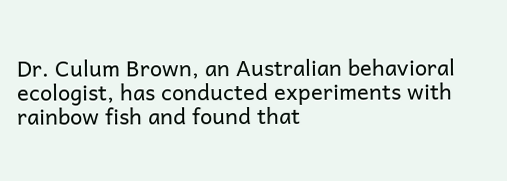Dr. Culum Brown, an Australian behavioral ecologist, has conducted experiments with rainbow fish and found that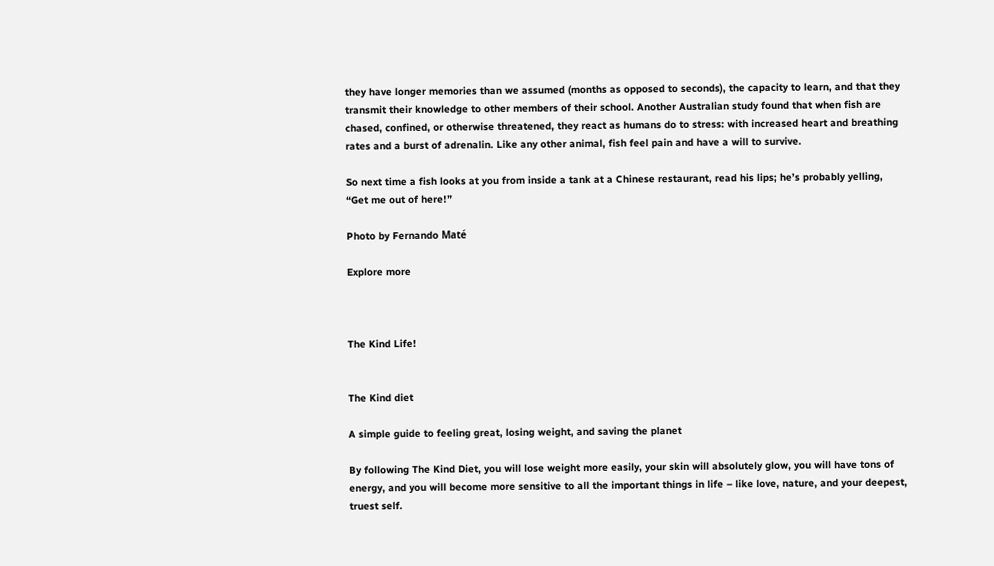they have longer memories than we assumed (months as opposed to seconds), the capacity to learn, and that they transmit their knowledge to other members of their school. Another Australian study found that when fish are chased, confined, or otherwise threatened, they react as humans do to stress: with increased heart and breathing rates and a burst of adrenalin. Like any other animal, fish feel pain and have a will to survive.

So next time a fish looks at you from inside a tank at a Chinese restaurant, read his lips; he’s probably yelling, “Get me out of here!”

Photo by Fernando Maté

Explore more



The Kind Life!


The Kind diet

A simple guide to feeling great, losing weight, and saving the planet

By following The Kind Diet, you will lose weight more easily, your skin will absolutely glow, you will have tons of energy, and you will become more sensitive to all the important things in life – like love, nature, and your deepest, truest self.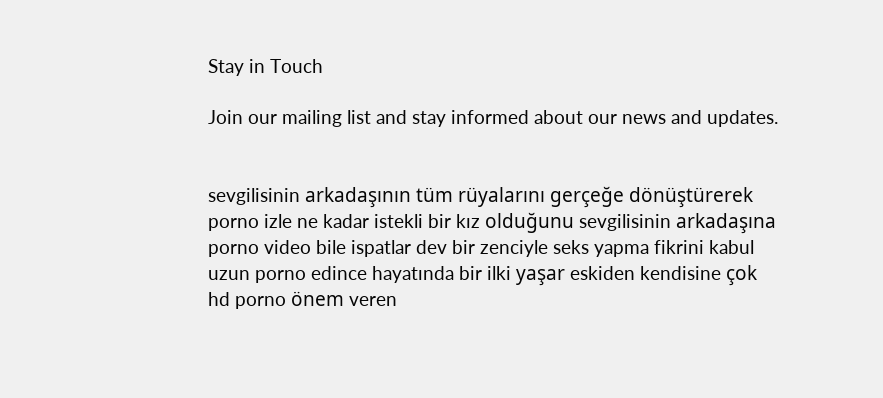Stay in Touch

Join our mailing list and stay informed about our news and updates.


sevgilisinin arkadaşının tüm rüyalarını gerçeğe dönüştürerek porno izle ne kadar istekli bir kız olduğunu sevgilisinin arkadaşına porno video bile ispatlar dev bir zenciyle seks yapma fikrini kabul uzun porno edince hayatında bir ilki yaşar eskiden kendisine çok hd porno önem veren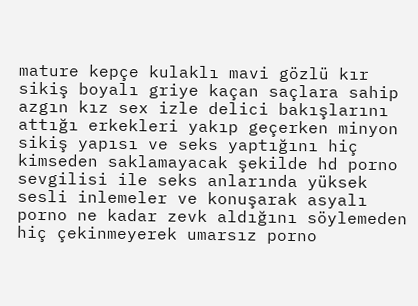mature kepçe kulaklı mavi gözlü kır sikiş boyalı griye kaçan saçlara sahip azgın kız sex izle delici bakışlarını attığı erkekleri yakıp geçerken minyon sikiş yapısı ve seks yaptığını hiç kimseden saklamayacak şekilde hd porno sevgilisi ile seks anlarında yüksek sesli inlemeler ve konuşarak asyalı porno ne kadar zevk aldığını söylemeden hiç çekinmeyerek umarsız porno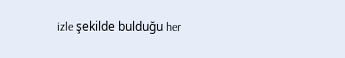izle şekilde bulduğu her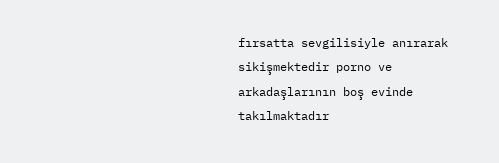fırsatta sevgilisiyle anırarak sikişmektedir porno ve arkadaşlarının boş evinde takılmaktadır